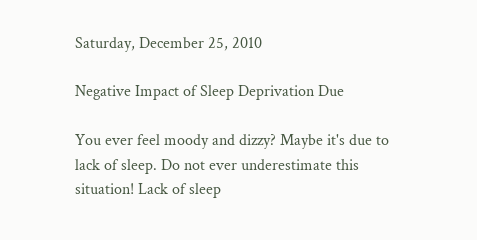Saturday, December 25, 2010

Negative Impact of Sleep Deprivation Due

You ever feel moody and dizzy? Maybe it's due to lack of sleep. Do not ever underestimate this situation! Lack of sleep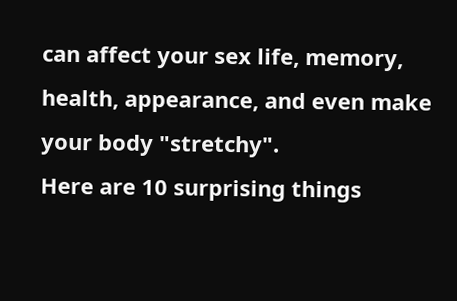can affect your sex life, memory, health, appearance, and even make your body "stretchy".
Here are 10 surprising things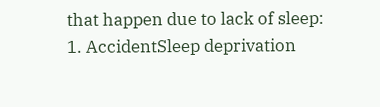that happen due to lack of sleep:
1. AccidentSleep deprivation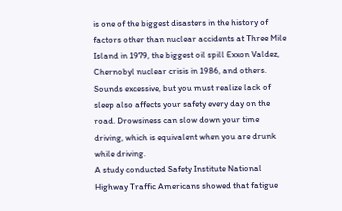is one of the biggest disasters in the history of factors other than nuclear accidents at Three Mile Island in 1979, the biggest oil spill Exxon Valdez, Chernobyl nuclear crisis in 1986, and others.
Sounds excessive, but you must realize lack of sleep also affects your safety every day on the road. Drowsiness can slow down your time driving, which is equivalent when you are drunk while driving.
A study conducted Safety Institute National Highway Traffic Americans showed that fatigue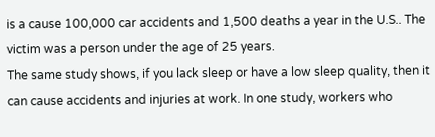is a cause 100,000 car accidents and 1,500 deaths a year in the U.S.. The victim was a person under the age of 25 years.
The same study shows, if you lack sleep or have a low sleep quality, then it can cause accidents and injuries at work. In one study, workers who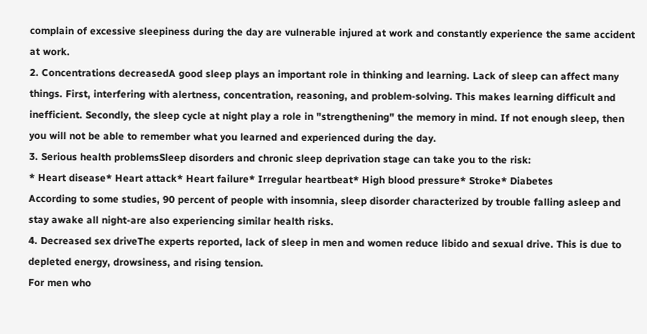complain of excessive sleepiness during the day are vulnerable injured at work and constantly experience the same accident at work.
2. Concentrations decreasedA good sleep plays an important role in thinking and learning. Lack of sleep can affect many things. First, interfering with alertness, concentration, reasoning, and problem-solving. This makes learning difficult and inefficient. Secondly, the sleep cycle at night play a role in "strengthening" the memory in mind. If not enough sleep, then you will not be able to remember what you learned and experienced during the day.
3. Serious health problemsSleep disorders and chronic sleep deprivation stage can take you to the risk:
* Heart disease* Heart attack* Heart failure* Irregular heartbeat* High blood pressure* Stroke* Diabetes
According to some studies, 90 percent of people with insomnia, sleep disorder characterized by trouble falling asleep and stay awake all night-are also experiencing similar health risks.
4. Decreased sex driveThe experts reported, lack of sleep in men and women reduce libido and sexual drive. This is due to depleted energy, drowsiness, and rising tension.
For men who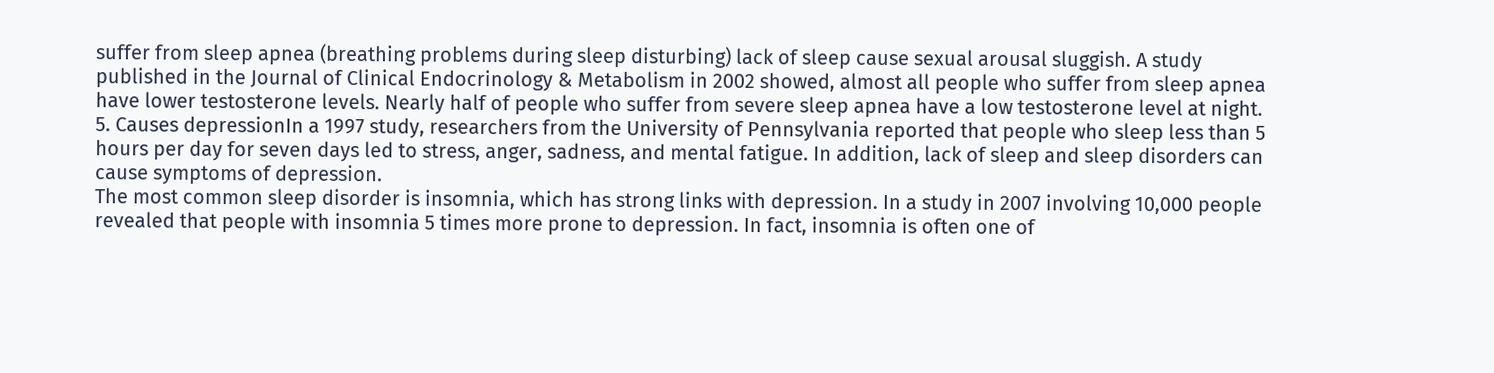suffer from sleep apnea (breathing problems during sleep disturbing) lack of sleep cause sexual arousal sluggish. A study published in the Journal of Clinical Endocrinology & Metabolism in 2002 showed, almost all people who suffer from sleep apnea have lower testosterone levels. Nearly half of people who suffer from severe sleep apnea have a low testosterone level at night.
5. Causes depressionIn a 1997 study, researchers from the University of Pennsylvania reported that people who sleep less than 5 hours per day for seven days led to stress, anger, sadness, and mental fatigue. In addition, lack of sleep and sleep disorders can cause symptoms of depression.
The most common sleep disorder is insomnia, which has strong links with depression. In a study in 2007 involving 10,000 people revealed that people with insomnia 5 times more prone to depression. In fact, insomnia is often one of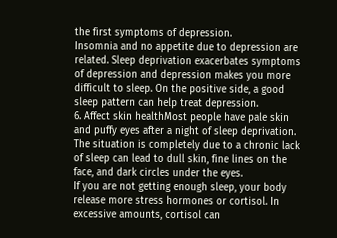the first symptoms of depression.
Insomnia and no appetite due to depression are related. Sleep deprivation exacerbates symptoms of depression and depression makes you more difficult to sleep. On the positive side, a good sleep pattern can help treat depression.
6. Affect skin healthMost people have pale skin and puffy eyes after a night of sleep deprivation. The situation is completely due to a chronic lack of sleep can lead to dull skin, fine lines on the face, and dark circles under the eyes.
If you are not getting enough sleep, your body release more stress hormones or cortisol. In excessive amounts, cortisol can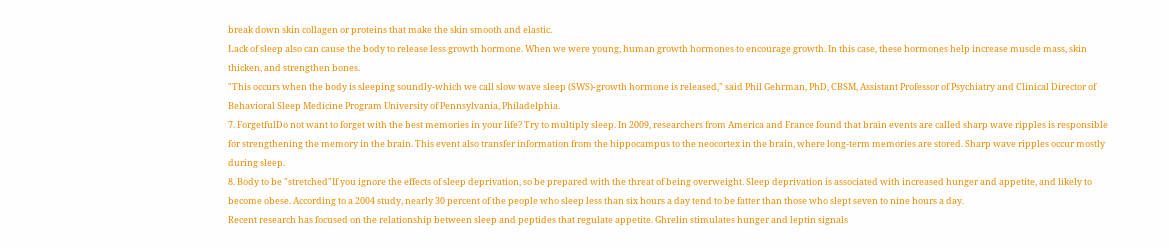break down skin collagen or proteins that make the skin smooth and elastic.
Lack of sleep also can cause the body to release less growth hormone. When we were young, human growth hormones to encourage growth. In this case, these hormones help increase muscle mass, skin thicken, and strengthen bones.
"This occurs when the body is sleeping soundly-which we call slow wave sleep (SWS)-growth hormone is released," said Phil Gehrman, PhD, CBSM, Assistant Professor of Psychiatry and Clinical Director of Behavioral Sleep Medicine Program University of Pennsylvania, Philadelphia.
7. ForgetfulDo not want to forget with the best memories in your life? Try to multiply sleep. In 2009, researchers from America and France found that brain events are called sharp wave ripples is responsible for strengthening the memory in the brain. This event also transfer information from the hippocampus to the neocortex in the brain, where long-term memories are stored. Sharp wave ripples occur mostly during sleep.
8. Body to be "stretched"If you ignore the effects of sleep deprivation, so be prepared with the threat of being overweight. Sleep deprivation is associated with increased hunger and appetite, and likely to become obese. According to a 2004 study, nearly 30 percent of the people who sleep less than six hours a day tend to be fatter than those who slept seven to nine hours a day.
Recent research has focused on the relationship between sleep and peptides that regulate appetite. Ghrelin stimulates hunger and leptin signals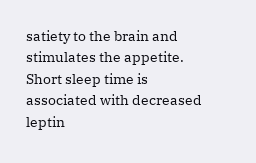satiety to the brain and stimulates the appetite. Short sleep time is associated with decreased leptin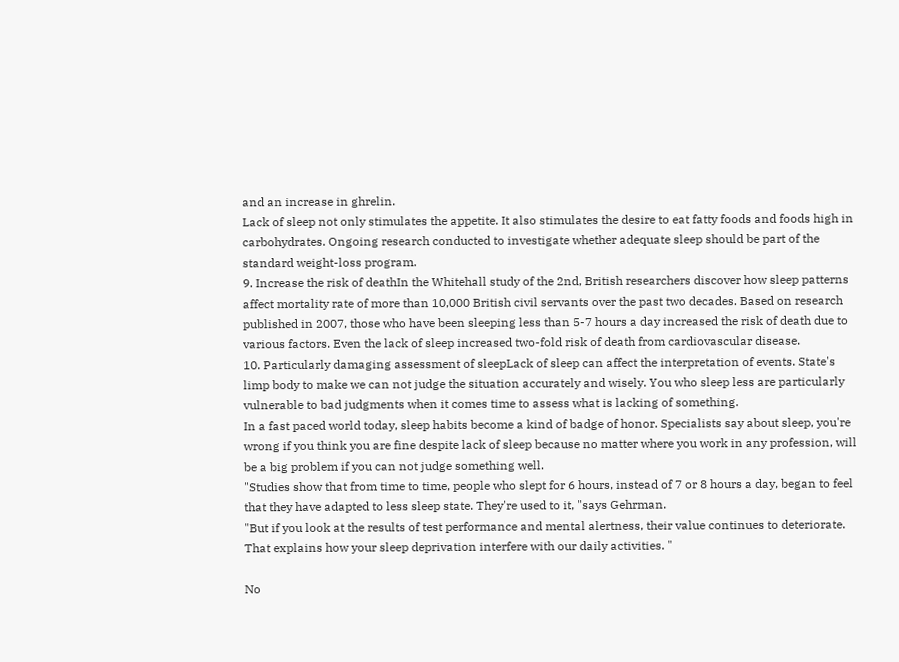and an increase in ghrelin.
Lack of sleep not only stimulates the appetite. It also stimulates the desire to eat fatty foods and foods high in carbohydrates. Ongoing research conducted to investigate whether adequate sleep should be part of the standard weight-loss program.
9. Increase the risk of deathIn the Whitehall study of the 2nd, British researchers discover how sleep patterns affect mortality rate of more than 10,000 British civil servants over the past two decades. Based on research published in 2007, those who have been sleeping less than 5-7 hours a day increased the risk of death due to various factors. Even the lack of sleep increased two-fold risk of death from cardiovascular disease.
10. Particularly damaging assessment of sleepLack of sleep can affect the interpretation of events. State's limp body to make we can not judge the situation accurately and wisely. You who sleep less are particularly vulnerable to bad judgments when it comes time to assess what is lacking of something.
In a fast paced world today, sleep habits become a kind of badge of honor. Specialists say about sleep, you're wrong if you think you are fine despite lack of sleep because no matter where you work in any profession, will be a big problem if you can not judge something well.
"Studies show that from time to time, people who slept for 6 hours, instead of 7 or 8 hours a day, began to feel that they have adapted to less sleep state. They're used to it, "says Gehrman.
"But if you look at the results of test performance and mental alertness, their value continues to deteriorate. That explains how your sleep deprivation interfere with our daily activities. "

No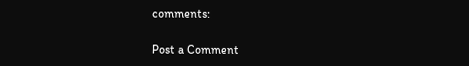comments:

Post a Comment